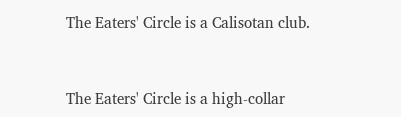The Eaters' Circle is a Calisotan club.


The Eaters' Circle is a high-collar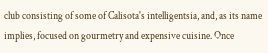club consisting of some of Calisota's intelligentsia, and, as its name implies, focused on gourmetry and expensive cuisine. Once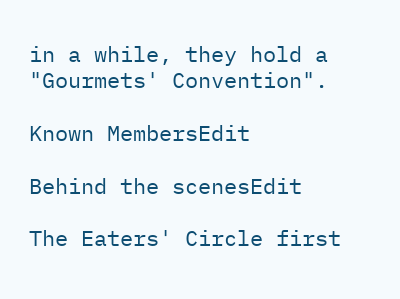in a while, they hold a "Gourmets' Convention".

Known MembersEdit

Behind the scenesEdit

The Eaters' Circle first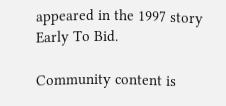appeared in the 1997 story Early To Bid.

Community content is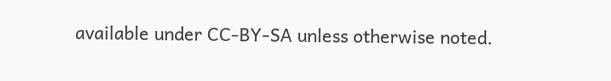available under CC-BY-SA unless otherwise noted.